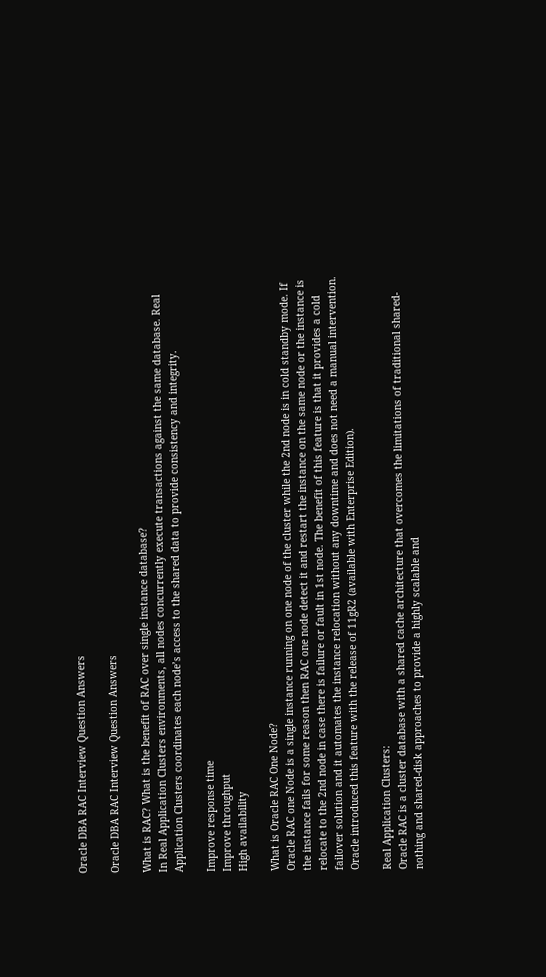Oracle DBA RAC Interview Question Answers

Oracle DBA RAC Interview Question Answers

What is RAC? What is the benefit of RAC over single instance database?
In Real Application Clusters environments, all nodes concurrently execute transactions against the same database. Real Application Clusters coordinates each node’s access to the shared data to provide consistency and integrity.

Improve response time
Improve throughput
High availability

What is Oracle RAC One Node?
Oracle RAC one Node is a single instance running on one node of the cluster while the 2nd node is in cold standby mode. If the instance fails for some reason then RAC one node detect it and restart the instance on the same node or the instance is relocate to the 2nd node in case there is failure or fault in 1st node. The benefit of this feature is that it provides a cold failover solution and it automates the instance relocation without any downtime and does not need a manual intervention. Oracle introduced this feature with the release of 11gR2 (available with Enterprise Edition).

Real Application Clusters:
Oracle RAC is a cluster database with a shared cache architecture that overcomes the limitations of traditional shared-nothing and shared-disk approaches to provide a highly scalable and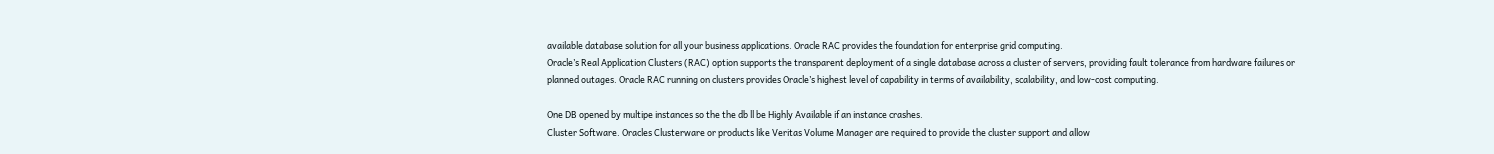available database solution for all your business applications. Oracle RAC provides the foundation for enterprise grid computing.
Oracle’s Real Application Clusters (RAC) option supports the transparent deployment of a single database across a cluster of servers, providing fault tolerance from hardware failures or planned outages. Oracle RAC running on clusters provides Oracle’s highest level of capability in terms of availability, scalability, and low-cost computing.

One DB opened by multipe instances so the the db ll be Highly Available if an instance crashes.
Cluster Software. Oracles Clusterware or products like Veritas Volume Manager are required to provide the cluster support and allow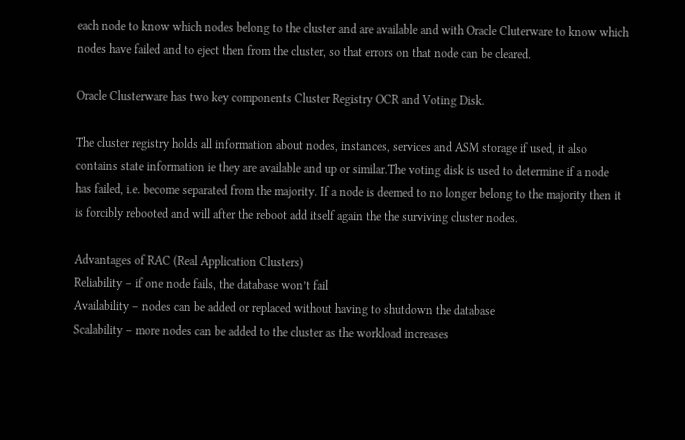each node to know which nodes belong to the cluster and are available and with Oracle Cluterware to know which nodes have failed and to eject then from the cluster, so that errors on that node can be cleared.

Oracle Clusterware has two key components Cluster Registry OCR and Voting Disk.

The cluster registry holds all information about nodes, instances, services and ASM storage if used, it also contains state information ie they are available and up or similar.The voting disk is used to determine if a node has failed, i.e. become separated from the majority. If a node is deemed to no longer belong to the majority then it is forcibly rebooted and will after the reboot add itself again the the surviving cluster nodes.

Advantages of RAC (Real Application Clusters)
Reliability – if one node fails, the database won’t fail
Availability – nodes can be added or replaced without having to shutdown the database
Scalability – more nodes can be added to the cluster as the workload increases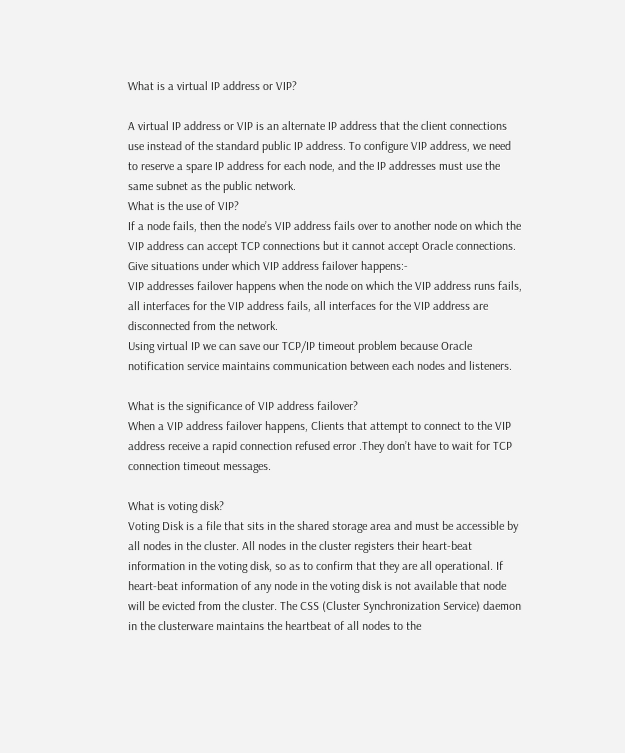What is a virtual IP address or VIP?

A virtual IP address or VIP is an alternate IP address that the client connections use instead of the standard public IP address. To configure VIP address, we need to reserve a spare IP address for each node, and the IP addresses must use the same subnet as the public network.
What is the use of VIP?
If a node fails, then the node’s VIP address fails over to another node on which the VIP address can accept TCP connections but it cannot accept Oracle connections.
Give situations under which VIP address failover happens:-
VIP addresses failover happens when the node on which the VIP address runs fails, all interfaces for the VIP address fails, all interfaces for the VIP address are disconnected from the network.
Using virtual IP we can save our TCP/IP timeout problem because Oracle notification service maintains communication between each nodes and listeners.

What is the significance of VIP address failover?
When a VIP address failover happens, Clients that attempt to connect to the VIP address receive a rapid connection refused error .They don’t have to wait for TCP connection timeout messages.

What is voting disk?
Voting Disk is a file that sits in the shared storage area and must be accessible by all nodes in the cluster. All nodes in the cluster registers their heart-beat information in the voting disk, so as to confirm that they are all operational. If heart-beat information of any node in the voting disk is not available that node will be evicted from the cluster. The CSS (Cluster Synchronization Service) daemon in the clusterware maintains the heartbeat of all nodes to the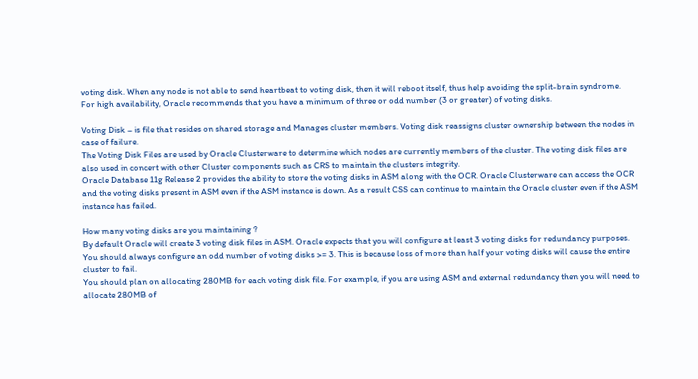voting disk. When any node is not able to send heartbeat to voting disk, then it will reboot itself, thus help avoiding the split-brain syndrome.
For high availability, Oracle recommends that you have a minimum of three or odd number (3 or greater) of voting disks.

Voting Disk – is file that resides on shared storage and Manages cluster members. Voting disk reassigns cluster ownership between the nodes in case of failure.
The Voting Disk Files are used by Oracle Clusterware to determine which nodes are currently members of the cluster. The voting disk files are also used in concert with other Cluster components such as CRS to maintain the clusters integrity.
Oracle Database 11g Release 2 provides the ability to store the voting disks in ASM along with the OCR. Oracle Clusterware can access the OCR and the voting disks present in ASM even if the ASM instance is down. As a result CSS can continue to maintain the Oracle cluster even if the ASM instance has failed.

How many voting disks are you maintaining ?
By default Oracle will create 3 voting disk files in ASM. Oracle expects that you will configure at least 3 voting disks for redundancy purposes. You should always configure an odd number of voting disks >= 3. This is because loss of more than half your voting disks will cause the entire cluster to fail.
You should plan on allocating 280MB for each voting disk file. For example, if you are using ASM and external redundancy then you will need to allocate 280MB of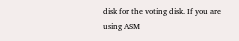disk for the voting disk. If you are using ASM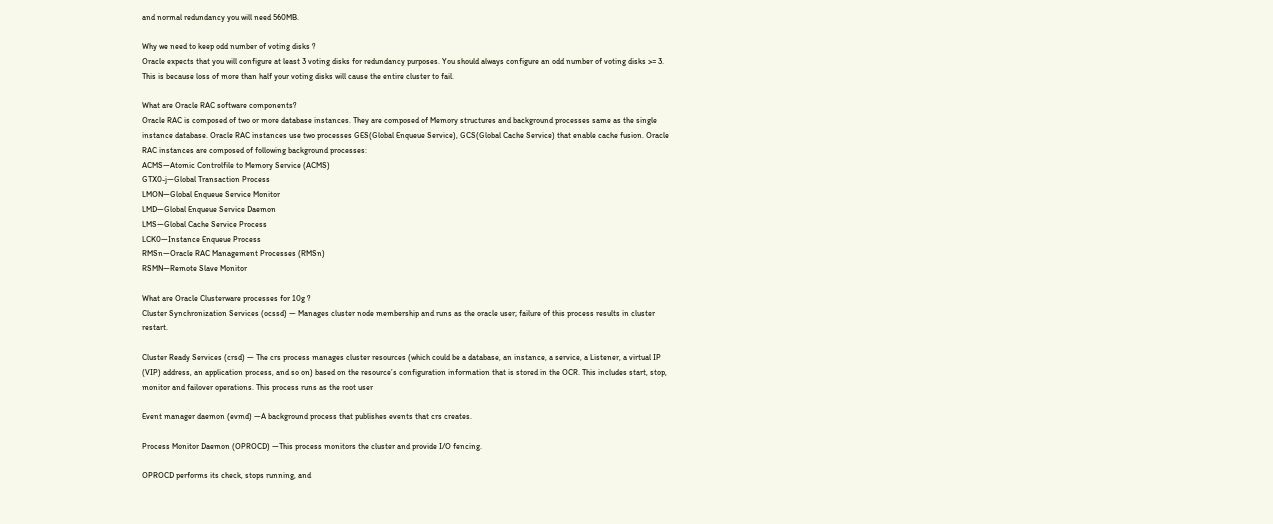and normal redundancy you will need 560MB.

Why we need to keep odd number of voting disks ?
Oracle expects that you will configure at least 3 voting disks for redundancy purposes. You should always configure an odd number of voting disks >= 3. This is because loss of more than half your voting disks will cause the entire cluster to fail.

What are Oracle RAC software components?
Oracle RAC is composed of two or more database instances. They are composed of Memory structures and background processes same as the single instance database. Oracle RAC instances use two processes GES(Global Enqueue Service), GCS(Global Cache Service) that enable cache fusion. Oracle RAC instances are composed of following background processes:
ACMS—Atomic Controlfile to Memory Service (ACMS)
GTX0-j—Global Transaction Process
LMON—Global Enqueue Service Monitor
LMD—Global Enqueue Service Daemon
LMS—Global Cache Service Process
LCK0—Instance Enqueue Process
RMSn—Oracle RAC Management Processes (RMSn)
RSMN—Remote Slave Monitor

What are Oracle Clusterware processes for 10g ?
Cluster Synchronization Services (ocssd) — Manages cluster node membership and runs as the oracle user; failure of this process results in cluster restart.

Cluster Ready Services (crsd) — The crs process manages cluster resources (which could be a database, an instance, a service, a Listener, a virtual IP (VIP) address, an application process, and so on) based on the resource’s configuration information that is stored in the OCR. This includes start, stop, monitor and failover operations. This process runs as the root user

Event manager daemon (evmd) —A background process that publishes events that crs creates.

Process Monitor Daemon (OPROCD) —This process monitors the cluster and provide I/O fencing.

OPROCD performs its check, stops running, and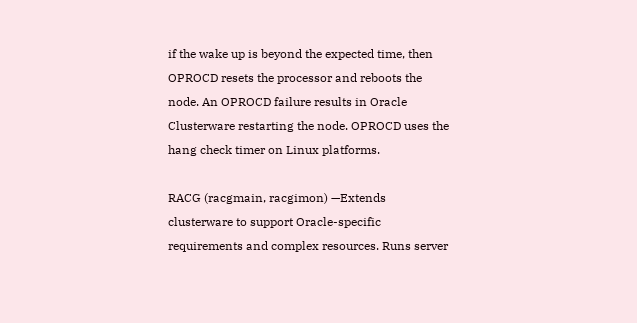if the wake up is beyond the expected time, then OPROCD resets the processor and reboots the node. An OPROCD failure results in Oracle Clusterware restarting the node. OPROCD uses the hang check timer on Linux platforms.

RACG (racgmain, racgimon) —Extends clusterware to support Oracle-specific requirements and complex resources. Runs server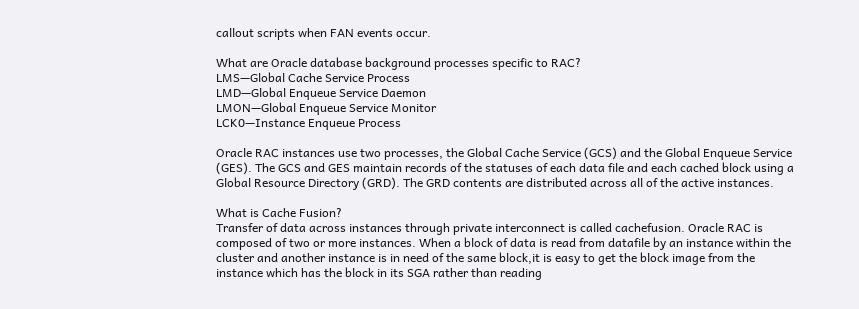callout scripts when FAN events occur.

What are Oracle database background processes specific to RAC?
LMS—Global Cache Service Process
LMD—Global Enqueue Service Daemon
LMON—Global Enqueue Service Monitor
LCK0—Instance Enqueue Process

Oracle RAC instances use two processes, the Global Cache Service (GCS) and the Global Enqueue Service (GES). The GCS and GES maintain records of the statuses of each data file and each cached block using a Global Resource Directory (GRD). The GRD contents are distributed across all of the active instances.

What is Cache Fusion?
Transfer of data across instances through private interconnect is called cachefusion. Oracle RAC is composed of two or more instances. When a block of data is read from datafile by an instance within the cluster and another instance is in need of the same block,it is easy to get the block image from the instance which has the block in its SGA rather than reading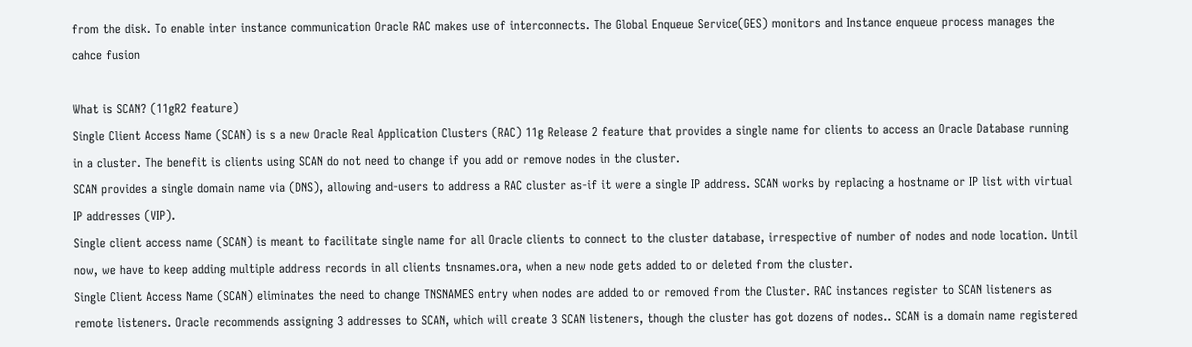from the disk. To enable inter instance communication Oracle RAC makes use of interconnects. The Global Enqueue Service(GES) monitors and Instance enqueue process manages the cahce fusion

What is SCAN? (11gR2 feature)
Single Client Access Name (SCAN) is s a new Oracle Real Application Clusters (RAC) 11g Release 2 feature that provides a single name for clients to access an Oracle Database running in a cluster. The benefit is clients using SCAN do not need to change if you add or remove nodes in the cluster.
SCAN provides a single domain name via (DNS), allowing and-users to address a RAC cluster as-if it were a single IP address. SCAN works by replacing a hostname or IP list with virtual IP addresses (VIP).
Single client access name (SCAN) is meant to facilitate single name for all Oracle clients to connect to the cluster database, irrespective of number of nodes and node location. Until now, we have to keep adding multiple address records in all clients tnsnames.ora, when a new node gets added to or deleted from the cluster.
Single Client Access Name (SCAN) eliminates the need to change TNSNAMES entry when nodes are added to or removed from the Cluster. RAC instances register to SCAN listeners as remote listeners. Oracle recommends assigning 3 addresses to SCAN, which will create 3 SCAN listeners, though the cluster has got dozens of nodes.. SCAN is a domain name registered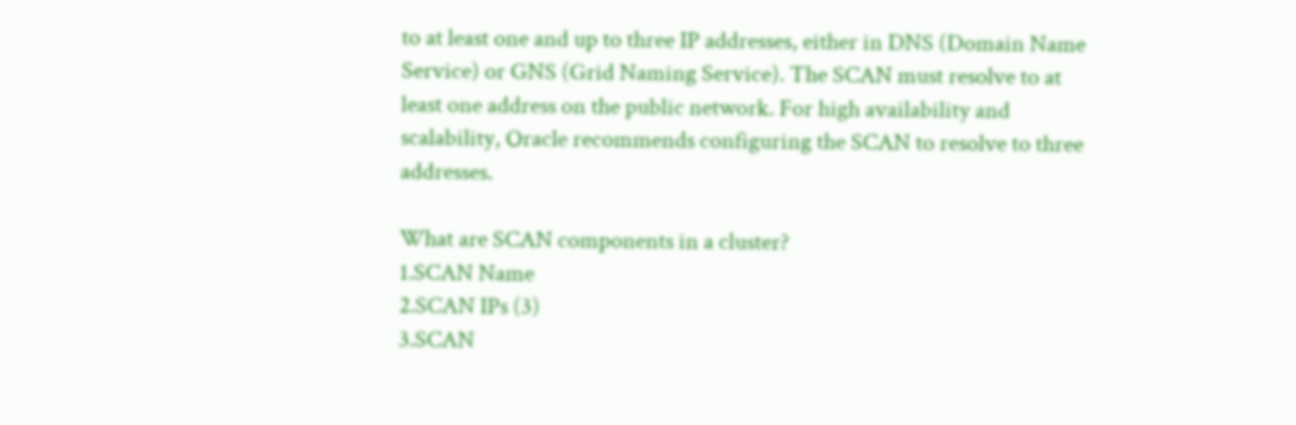to at least one and up to three IP addresses, either in DNS (Domain Name Service) or GNS (Grid Naming Service). The SCAN must resolve to at least one address on the public network. For high availability and scalability, Oracle recommends configuring the SCAN to resolve to three addresses.

What are SCAN components in a cluster?
1.SCAN Name
2.SCAN IPs (3)
3.SCAN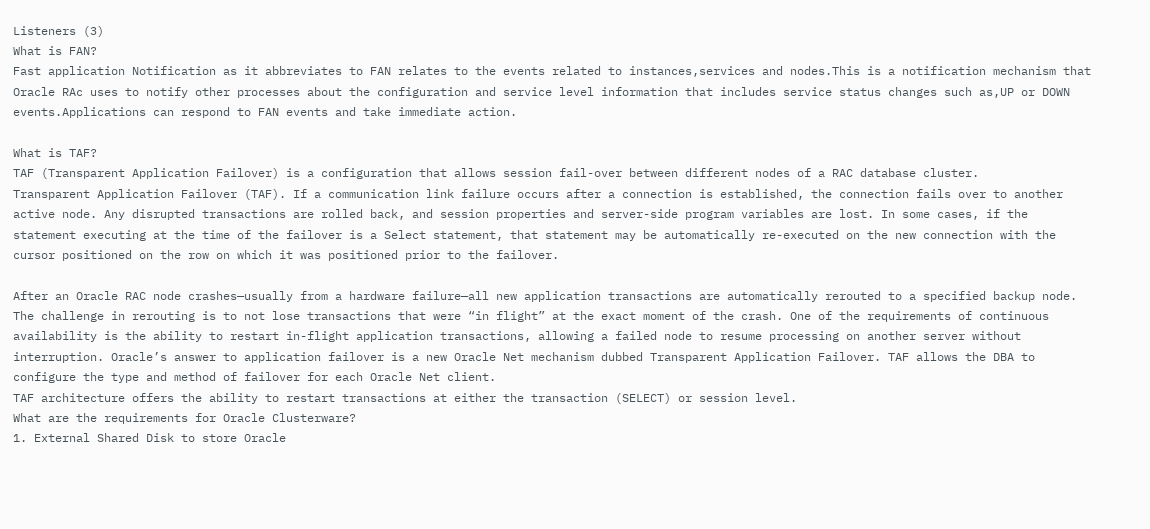Listeners (3)
What is FAN?
Fast application Notification as it abbreviates to FAN relates to the events related to instances,services and nodes.This is a notification mechanism that Oracle RAc uses to notify other processes about the configuration and service level information that includes service status changes such as,UP or DOWN events.Applications can respond to FAN events and take immediate action.

What is TAF?
TAF (Transparent Application Failover) is a configuration that allows session fail-over between different nodes of a RAC database cluster.
Transparent Application Failover (TAF). If a communication link failure occurs after a connection is established, the connection fails over to another active node. Any disrupted transactions are rolled back, and session properties and server-side program variables are lost. In some cases, if the statement executing at the time of the failover is a Select statement, that statement may be automatically re-executed on the new connection with the cursor positioned on the row on which it was positioned prior to the failover.

After an Oracle RAC node crashes—usually from a hardware failure—all new application transactions are automatically rerouted to a specified backup node. The challenge in rerouting is to not lose transactions that were “in flight” at the exact moment of the crash. One of the requirements of continuous availability is the ability to restart in-flight application transactions, allowing a failed node to resume processing on another server without interruption. Oracle’s answer to application failover is a new Oracle Net mechanism dubbed Transparent Application Failover. TAF allows the DBA to configure the type and method of failover for each Oracle Net client.
TAF architecture offers the ability to restart transactions at either the transaction (SELECT) or session level.
What are the requirements for Oracle Clusterware?
1. External Shared Disk to store Oracle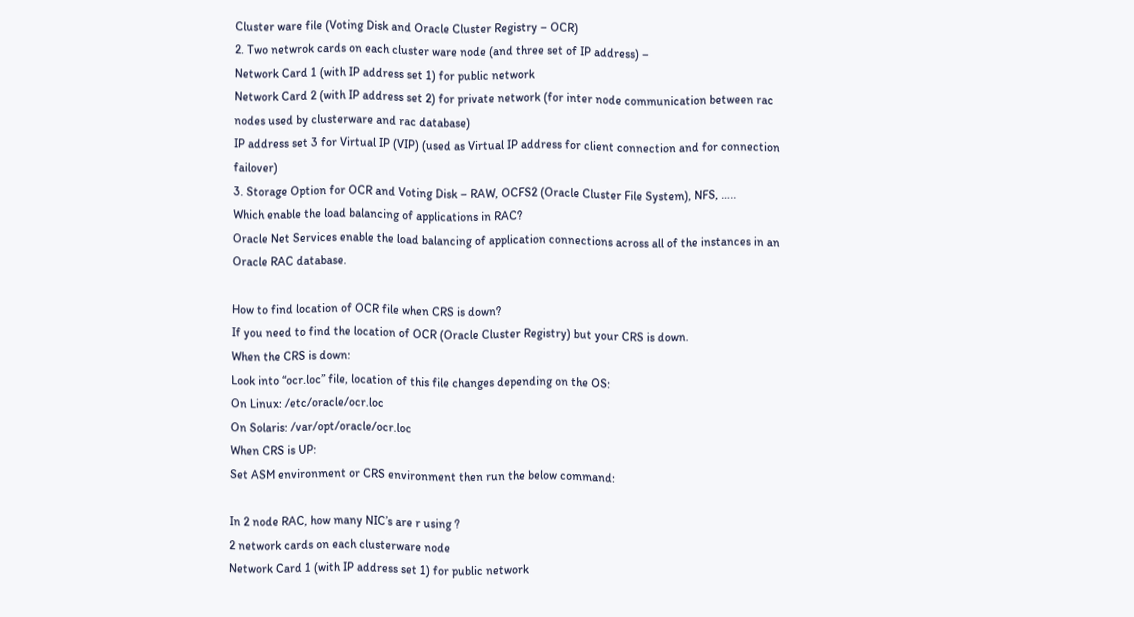Cluster ware file (Voting Disk and Oracle Cluster Registry – OCR)
2. Two netwrok cards on each cluster ware node (and three set of IP address) –
Network Card 1 (with IP address set 1) for public network
Network Card 2 (with IP address set 2) for private network (for inter node communication between rac nodes used by clusterware and rac database)
IP address set 3 for Virtual IP (VIP) (used as Virtual IP address for client connection and for connection failover)
3. Storage Option for OCR and Voting Disk – RAW, OCFS2 (Oracle Cluster File System), NFS, …..
Which enable the load balancing of applications in RAC?
Oracle Net Services enable the load balancing of application connections across all of the instances in an Oracle RAC database.

How to find location of OCR file when CRS is down?
If you need to find the location of OCR (Oracle Cluster Registry) but your CRS is down.
When the CRS is down:
Look into “ocr.loc” file, location of this file changes depending on the OS:
On Linux: /etc/oracle/ocr.loc
On Solaris: /var/opt/oracle/ocr.loc
When CRS is UP:
Set ASM environment or CRS environment then run the below command:

In 2 node RAC, how many NIC’s are r using ?
2 network cards on each clusterware node
Network Card 1 (with IP address set 1) for public network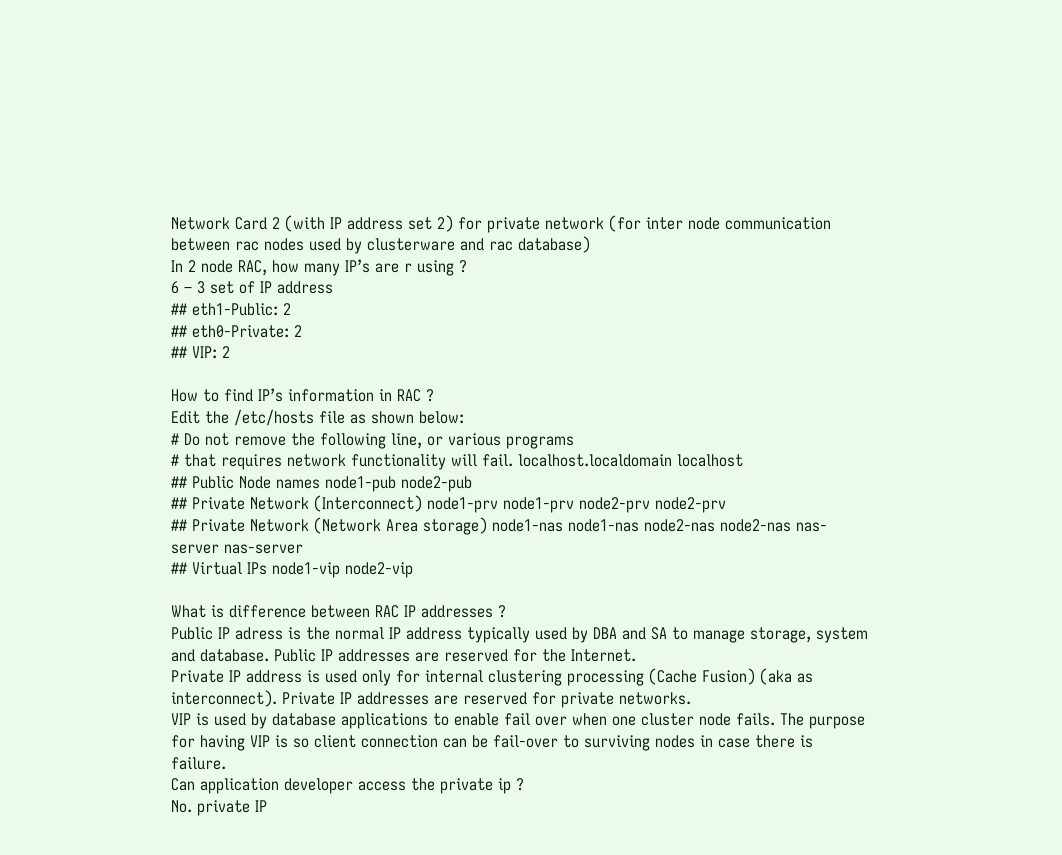Network Card 2 (with IP address set 2) for private network (for inter node communication between rac nodes used by clusterware and rac database)
In 2 node RAC, how many IP’s are r using ?
6 – 3 set of IP address
## eth1-Public: 2
## eth0-Private: 2
## VIP: 2

How to find IP’s information in RAC ?
Edit the /etc/hosts file as shown below:
# Do not remove the following line, or various programs
# that requires network functionality will fail. localhost.localdomain localhost
## Public Node names node1-pub node2-pub
## Private Network (Interconnect) node1-prv node1-prv node2-prv node2-prv
## Private Network (Network Area storage) node1-nas node1-nas node2-nas node2-nas nas-server nas-server
## Virtual IPs node1-vip node2-vip

What is difference between RAC IP addresses ?
Public IP adress is the normal IP address typically used by DBA and SA to manage storage, system and database. Public IP addresses are reserved for the Internet.
Private IP address is used only for internal clustering processing (Cache Fusion) (aka as interconnect). Private IP addresses are reserved for private networks.
VIP is used by database applications to enable fail over when one cluster node fails. The purpose for having VIP is so client connection can be fail-over to surviving nodes in case there is failure.
Can application developer access the private ip ?
No. private IP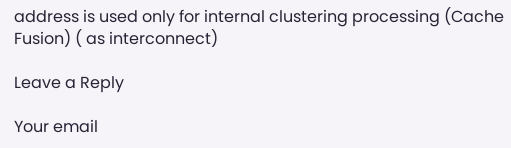address is used only for internal clustering processing (Cache Fusion) ( as interconnect)

Leave a Reply

Your email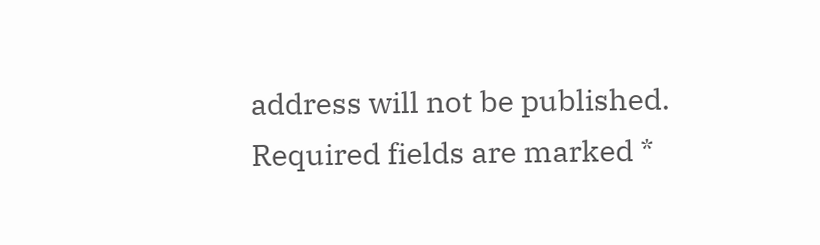address will not be published. Required fields are marked *